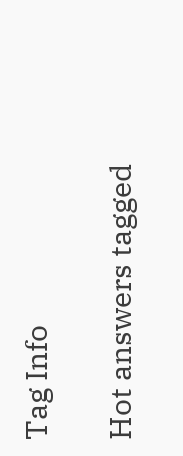Tag Info

Hot answers tagged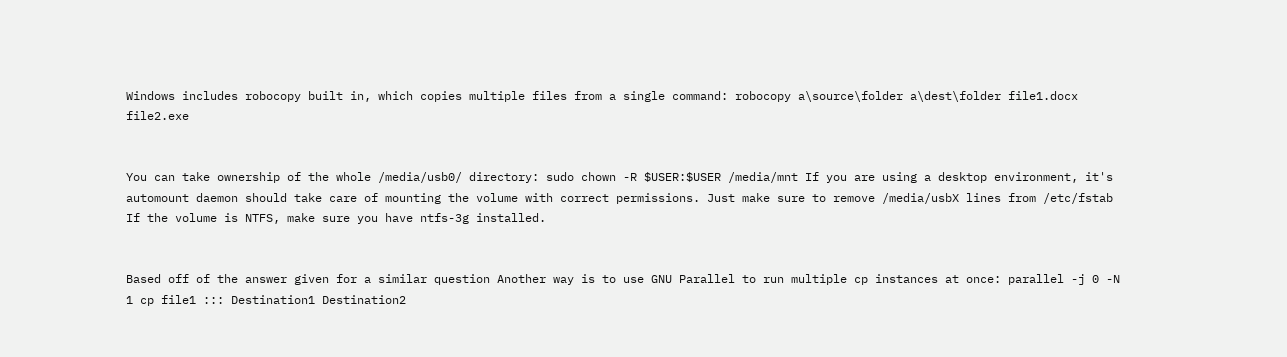Windows includes robocopy built in, which copies multiple files from a single command: robocopy a\source\folder a\dest\folder file1.docx file2.exe


You can take ownership of the whole /media/usb0/ directory: sudo chown -R $USER:$USER /media/mnt If you are using a desktop environment, it's automount daemon should take care of mounting the volume with correct permissions. Just make sure to remove /media/usbX lines from /etc/fstab If the volume is NTFS, make sure you have ntfs-3g installed.


Based off of the answer given for a similar question Another way is to use GNU Parallel to run multiple cp instances at once: parallel -j 0 -N 1 cp file1 ::: Destination1 Destination2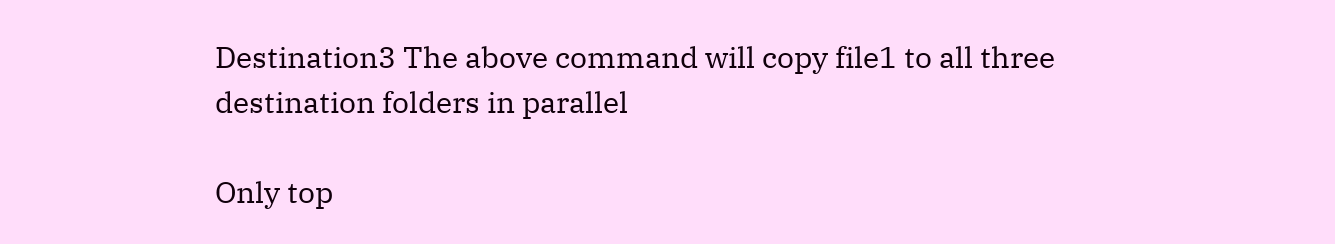Destination3 The above command will copy file1 to all three destination folders in parallel

Only top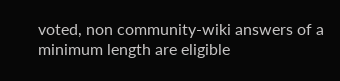voted, non community-wiki answers of a minimum length are eligible